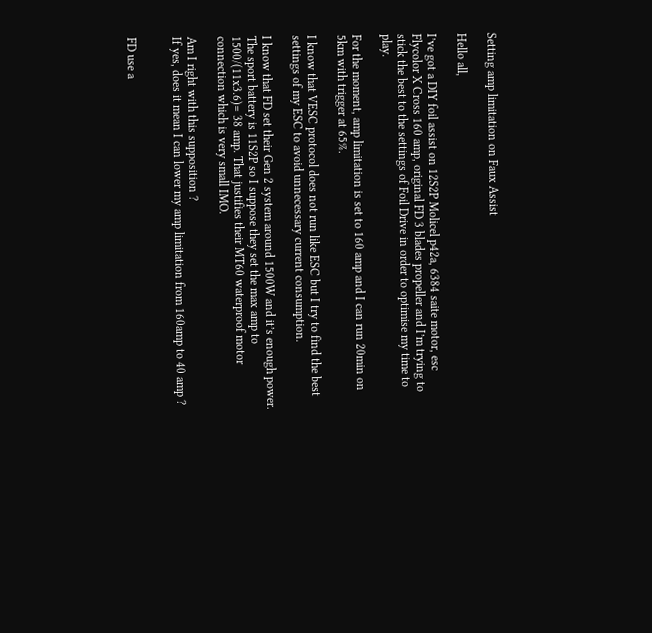Setting amp limitation on Faux Assist

Hello all,

I’ve got a DIY foil assist on 12S2P Molicel p42a, 6384 saite motor, esc Flycolor X Cross 160 amp, original FD 3 blades propeller and I’m trying to stick the best to the settings of Foil Drive in order to optimise my time to play.

For the moment, amp limitation is set to 160 amp and I can run 20min on 5km with trigger at 65%.

I know that VESC protocol does not run like ESC but I try to find the best settings of my ESC to avoid unnecessary current consumption.

I know that FD set their Gen 2 system around 1500W and it’s enough power. The sport battery is 11S2P so I suppose they set the max amp to 1500/(11x3.6)= 38 amp. That justifies their MT60 waterproof motor connection which is very small IMO.

Am I right with this supposition ?
If yes, does it mean I can lower my amp limitation from 160amp to 40 amp ?


FD use a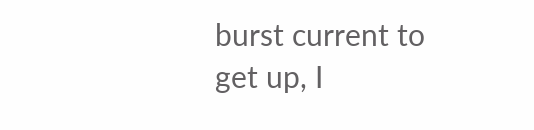burst current to get up, I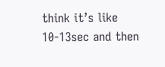think it’s like 10-13sec and then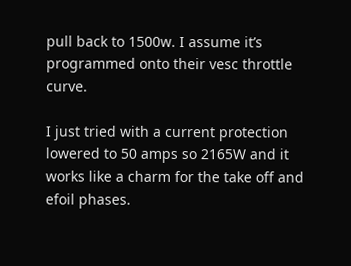pull back to 1500w. I assume it’s programmed onto their vesc throttle curve.

I just tried with a current protection lowered to 50 amps so 2165W and it works like a charm for the take off and efoil phases.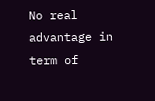No real advantage in term of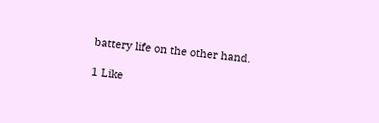battery life on the other hand.

1 Like